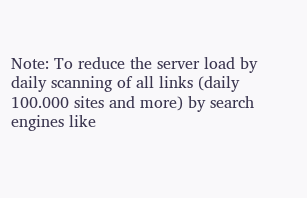Note: To reduce the server load by daily scanning of all links (daily 100.000 sites and more) by search engines like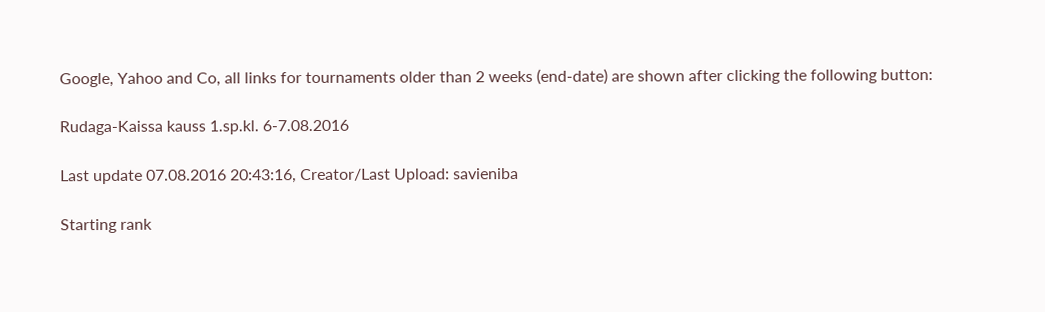Google, Yahoo and Co, all links for tournaments older than 2 weeks (end-date) are shown after clicking the following button:

Rudaga-Kaissa kauss 1.sp.kl. 6-7.08.2016

Last update 07.08.2016 20:43:16, Creator/Last Upload: savieniba

Starting rank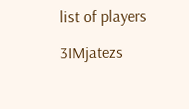list of players

3IMjatezs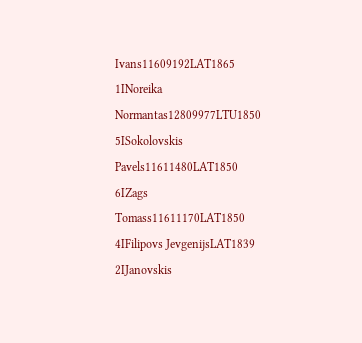Ivans11609192LAT1865
1INoreika Normantas12809977LTU1850
5ISokolovskis Pavels11611480LAT1850
6IZags Tomass11611170LAT1850
4IFilipovs JevgenijsLAT1839
2IJanovskis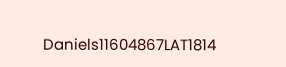Daniels11604867LAT1814